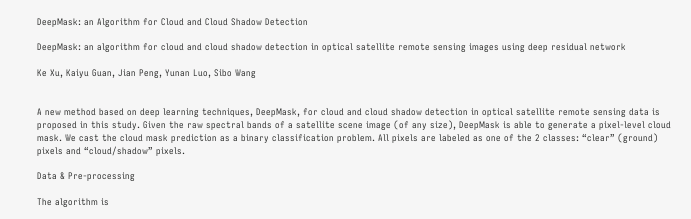DeepMask: an Algorithm for Cloud and Cloud Shadow Detection

DeepMask: an algorithm for cloud and cloud shadow detection in optical satellite remote sensing images using deep residual network

Ke Xu, Kaiyu Guan, Jian Peng, Yunan Luo, Sibo Wang


A new method based on deep learning techniques, DeepMask, for cloud and cloud shadow detection in optical satellite remote sensing data is proposed in this study. Given the raw spectral bands of a satellite scene image (of any size), DeepMask is able to generate a pixel-level cloud mask. We cast the cloud mask prediction as a binary classification problem. All pixels are labeled as one of the 2 classes: “clear” (ground) pixels and “cloud/shadow” pixels.

Data & Pre-processing

The algorithm is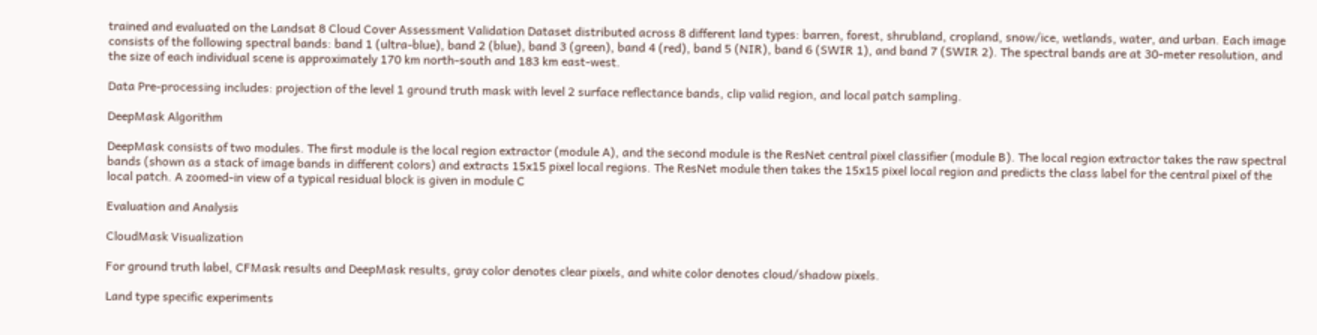trained and evaluated on the Landsat 8 Cloud Cover Assessment Validation Dataset distributed across 8 different land types: barren, forest, shrubland, cropland, snow/ice, wetlands, water, and urban. Each image consists of the following spectral bands: band 1 (ultra-blue), band 2 (blue), band 3 (green), band 4 (red), band 5 (NIR), band 6 (SWIR 1), and band 7 (SWIR 2). The spectral bands are at 30-meter resolution, and the size of each individual scene is approximately 170 km north-south and 183 km east-west.

Data Pre-processing includes: projection of the level 1 ground truth mask with level 2 surface reflectance bands, clip valid region, and local patch sampling.

DeepMask Algorithm

DeepMask consists of two modules. The first module is the local region extractor (module A), and the second module is the ResNet central pixel classifier (module B). The local region extractor takes the raw spectral bands (shown as a stack of image bands in different colors) and extracts 15x15 pixel local regions. The ResNet module then takes the 15x15 pixel local region and predicts the class label for the central pixel of the local patch. A zoomed-in view of a typical residual block is given in module C

Evaluation and Analysis

CloudMask Visualization

For ground truth label, CFMask results and DeepMask results, gray color denotes clear pixels, and white color denotes cloud/shadow pixels.

Land type specific experiments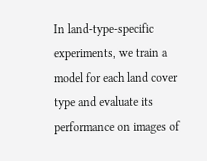In land-type-specific experiments, we train a model for each land cover type and evaluate its performance on images of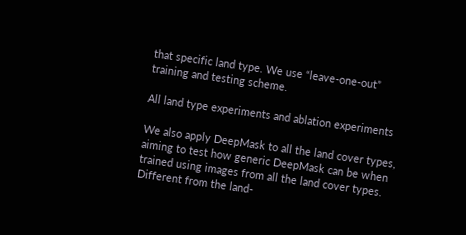that specific land type. We use “leave-one-out” training and testing scheme.

All land type experiments and ablation experiments

We also apply DeepMask to all the land cover types, aiming to test how generic DeepMask can be when trained using images from all the land cover types. Different from the land-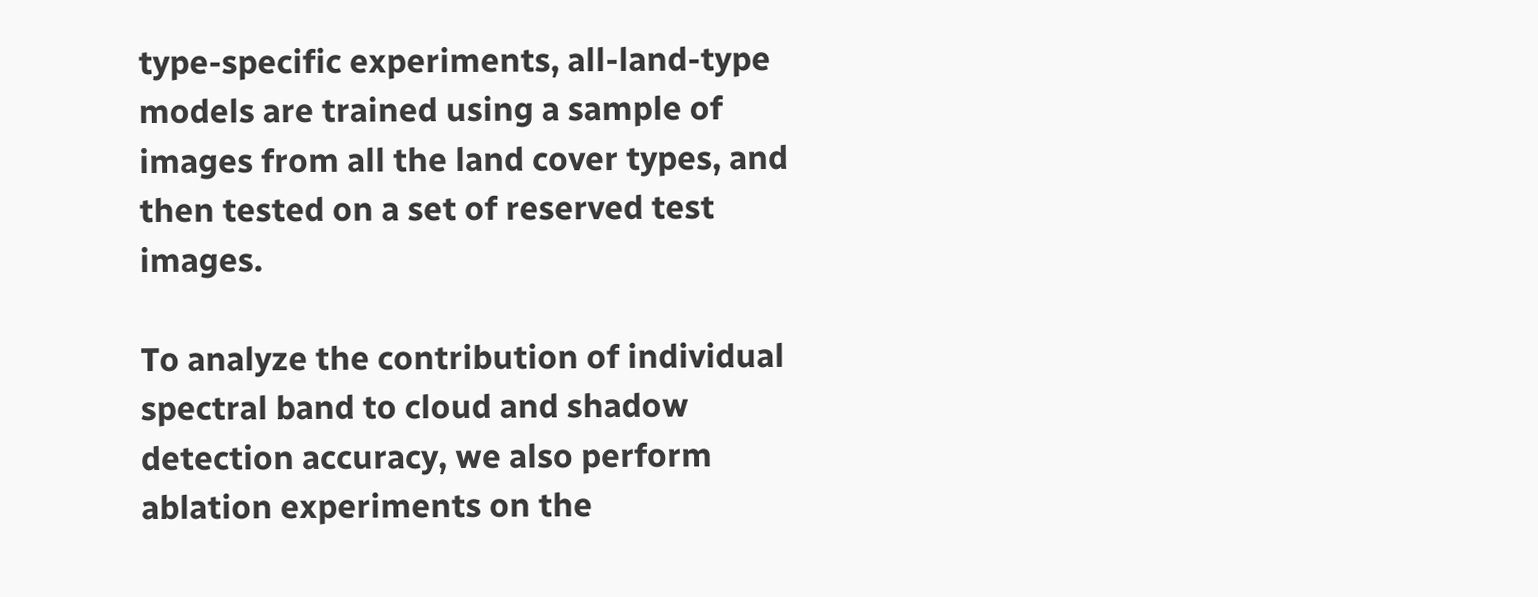type-specific experiments, all-land-type models are trained using a sample of images from all the land cover types, and then tested on a set of reserved test images.

To analyze the contribution of individual spectral band to cloud and shadow detection accuracy, we also perform ablation experiments on the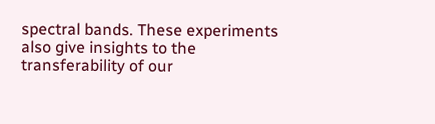spectral bands. These experiments also give insights to the transferability of our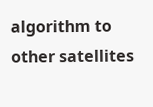algorithm to other satellites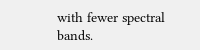with fewer spectral bands.